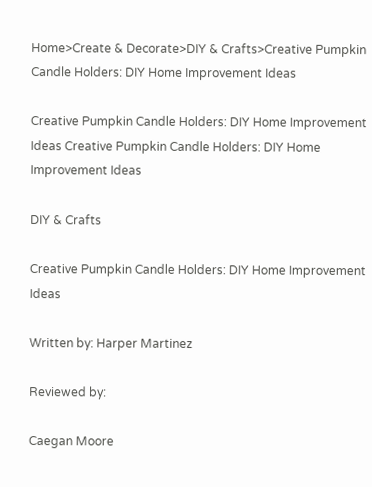Home>Create & Decorate>DIY & Crafts>Creative Pumpkin Candle Holders: DIY Home Improvement Ideas

Creative Pumpkin Candle Holders: DIY Home Improvement Ideas Creative Pumpkin Candle Holders: DIY Home Improvement Ideas

DIY & Crafts

Creative Pumpkin Candle Holders: DIY Home Improvement Ideas

Written by: Harper Martinez

Reviewed by:

Caegan Moore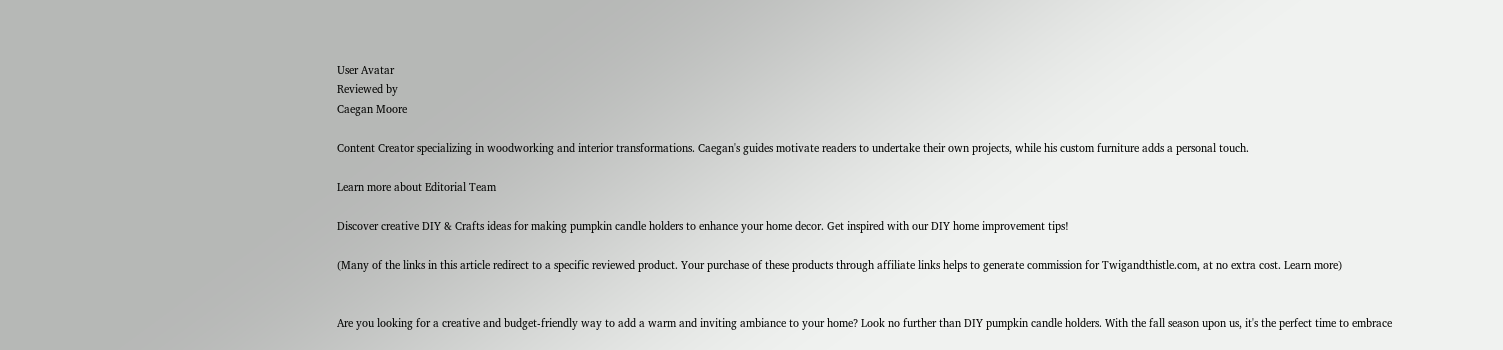User Avatar
Reviewed by
Caegan Moore

Content Creator specializing in woodworking and interior transformations. Caegan's guides motivate readers to undertake their own projects, while his custom furniture adds a personal touch.

Learn more about Editorial Team

Discover creative DIY & Crafts ideas for making pumpkin candle holders to enhance your home decor. Get inspired with our DIY home improvement tips!

(Many of the links in this article redirect to a specific reviewed product. Your purchase of these products through affiliate links helps to generate commission for Twigandthistle.com, at no extra cost. Learn more)


Are you looking for a creative and budget-friendly way to add a warm and inviting ambiance to your home? Look no further than DIY pumpkin candle holders. With the fall season upon us, it's the perfect time to embrace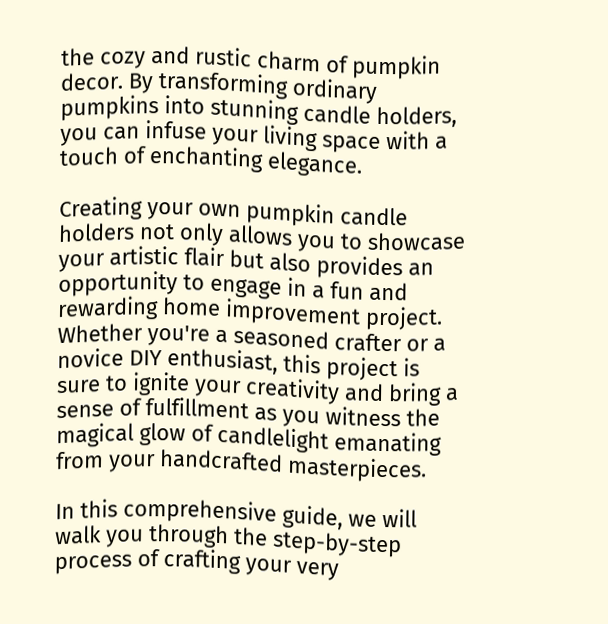the cozy and rustic charm of pumpkin decor. By transforming ordinary pumpkins into stunning candle holders, you can infuse your living space with a touch of enchanting elegance.

Creating your own pumpkin candle holders not only allows you to showcase your artistic flair but also provides an opportunity to engage in a fun and rewarding home improvement project. Whether you're a seasoned crafter or a novice DIY enthusiast, this project is sure to ignite your creativity and bring a sense of fulfillment as you witness the magical glow of candlelight emanating from your handcrafted masterpieces.

In this comprehensive guide, we will walk you through the step-by-step process of crafting your very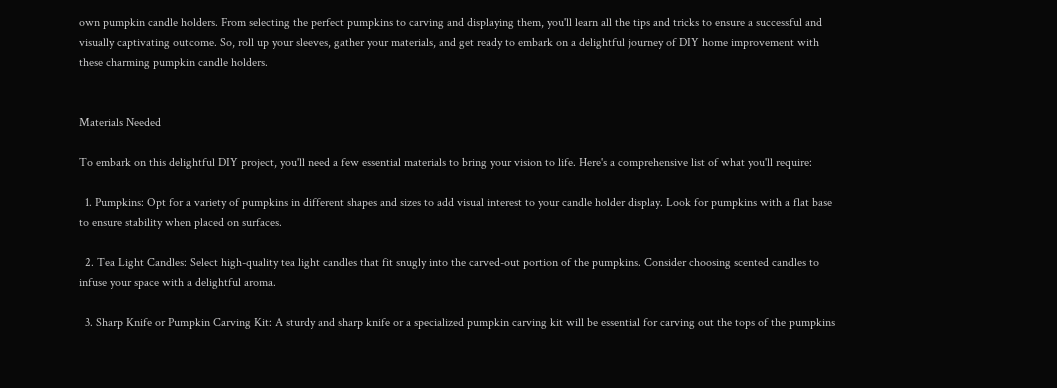own pumpkin candle holders. From selecting the perfect pumpkins to carving and displaying them, you'll learn all the tips and tricks to ensure a successful and visually captivating outcome. So, roll up your sleeves, gather your materials, and get ready to embark on a delightful journey of DIY home improvement with these charming pumpkin candle holders.


Materials Needed

To embark on this delightful DIY project, you'll need a few essential materials to bring your vision to life. Here's a comprehensive list of what you'll require:

  1. Pumpkins: Opt for a variety of pumpkins in different shapes and sizes to add visual interest to your candle holder display. Look for pumpkins with a flat base to ensure stability when placed on surfaces.

  2. Tea Light Candles: Select high-quality tea light candles that fit snugly into the carved-out portion of the pumpkins. Consider choosing scented candles to infuse your space with a delightful aroma.

  3. Sharp Knife or Pumpkin Carving Kit: A sturdy and sharp knife or a specialized pumpkin carving kit will be essential for carving out the tops of the pumpkins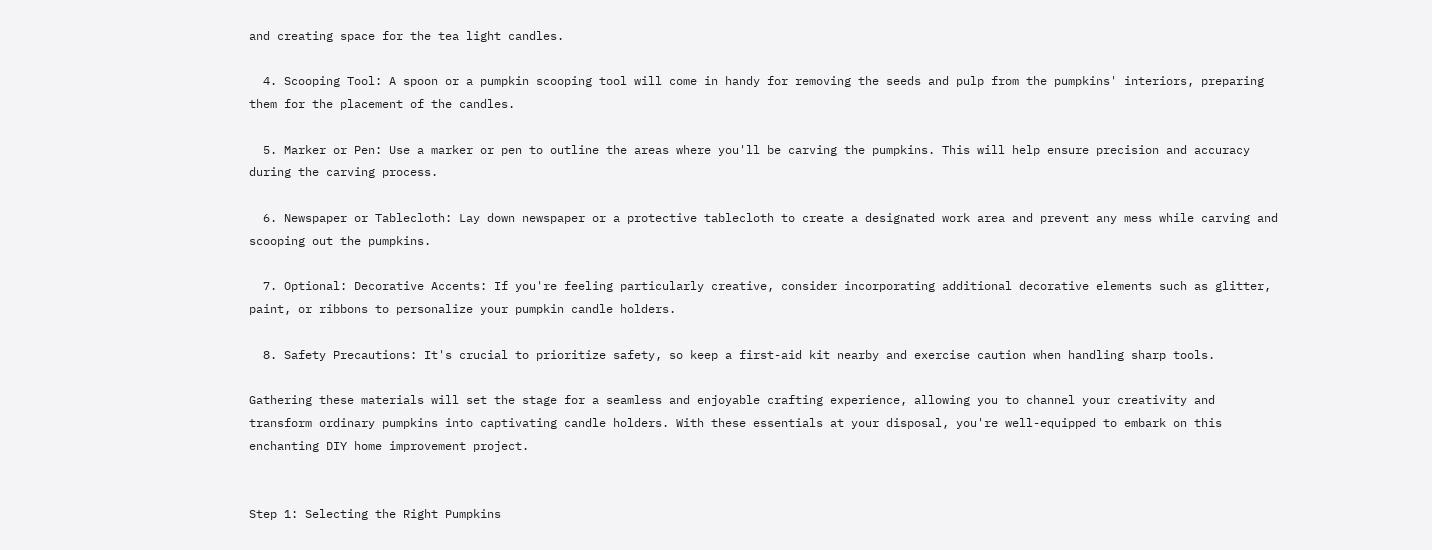and creating space for the tea light candles.

  4. Scooping Tool: A spoon or a pumpkin scooping tool will come in handy for removing the seeds and pulp from the pumpkins' interiors, preparing them for the placement of the candles.

  5. Marker or Pen: Use a marker or pen to outline the areas where you'll be carving the pumpkins. This will help ensure precision and accuracy during the carving process.

  6. Newspaper or Tablecloth: Lay down newspaper or a protective tablecloth to create a designated work area and prevent any mess while carving and scooping out the pumpkins.

  7. Optional: Decorative Accents: If you're feeling particularly creative, consider incorporating additional decorative elements such as glitter, paint, or ribbons to personalize your pumpkin candle holders.

  8. Safety Precautions: It's crucial to prioritize safety, so keep a first-aid kit nearby and exercise caution when handling sharp tools.

Gathering these materials will set the stage for a seamless and enjoyable crafting experience, allowing you to channel your creativity and transform ordinary pumpkins into captivating candle holders. With these essentials at your disposal, you're well-equipped to embark on this enchanting DIY home improvement project.


Step 1: Selecting the Right Pumpkins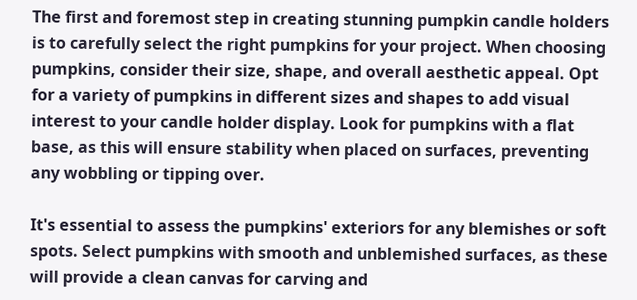The first and foremost step in creating stunning pumpkin candle holders is to carefully select the right pumpkins for your project. When choosing pumpkins, consider their size, shape, and overall aesthetic appeal. Opt for a variety of pumpkins in different sizes and shapes to add visual interest to your candle holder display. Look for pumpkins with a flat base, as this will ensure stability when placed on surfaces, preventing any wobbling or tipping over.

It's essential to assess the pumpkins' exteriors for any blemishes or soft spots. Select pumpkins with smooth and unblemished surfaces, as these will provide a clean canvas for carving and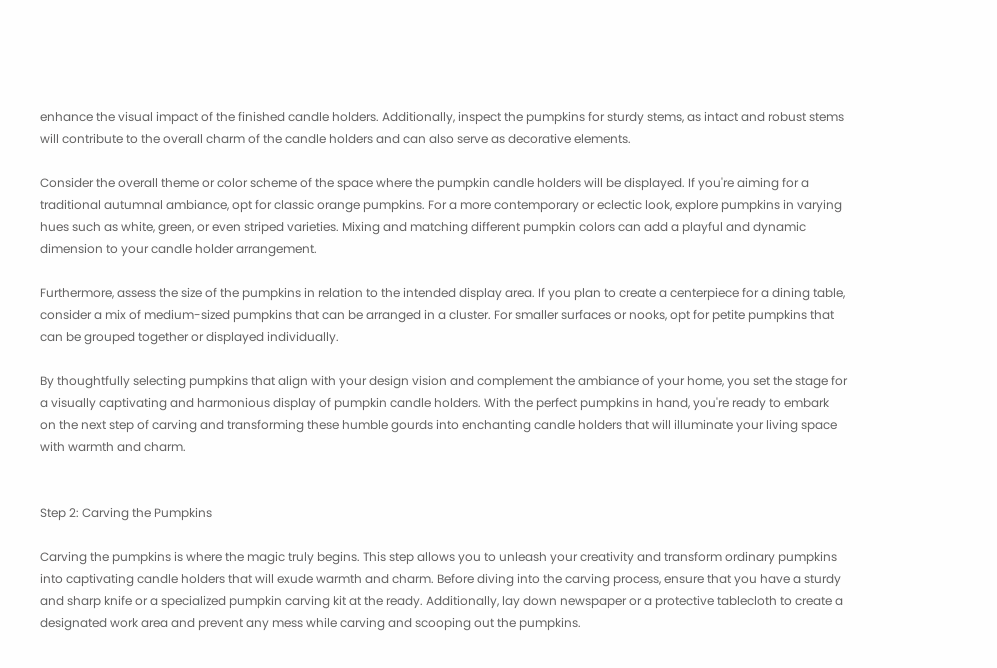enhance the visual impact of the finished candle holders. Additionally, inspect the pumpkins for sturdy stems, as intact and robust stems will contribute to the overall charm of the candle holders and can also serve as decorative elements.

Consider the overall theme or color scheme of the space where the pumpkin candle holders will be displayed. If you're aiming for a traditional autumnal ambiance, opt for classic orange pumpkins. For a more contemporary or eclectic look, explore pumpkins in varying hues such as white, green, or even striped varieties. Mixing and matching different pumpkin colors can add a playful and dynamic dimension to your candle holder arrangement.

Furthermore, assess the size of the pumpkins in relation to the intended display area. If you plan to create a centerpiece for a dining table, consider a mix of medium-sized pumpkins that can be arranged in a cluster. For smaller surfaces or nooks, opt for petite pumpkins that can be grouped together or displayed individually.

By thoughtfully selecting pumpkins that align with your design vision and complement the ambiance of your home, you set the stage for a visually captivating and harmonious display of pumpkin candle holders. With the perfect pumpkins in hand, you're ready to embark on the next step of carving and transforming these humble gourds into enchanting candle holders that will illuminate your living space with warmth and charm.


Step 2: Carving the Pumpkins

Carving the pumpkins is where the magic truly begins. This step allows you to unleash your creativity and transform ordinary pumpkins into captivating candle holders that will exude warmth and charm. Before diving into the carving process, ensure that you have a sturdy and sharp knife or a specialized pumpkin carving kit at the ready. Additionally, lay down newspaper or a protective tablecloth to create a designated work area and prevent any mess while carving and scooping out the pumpkins.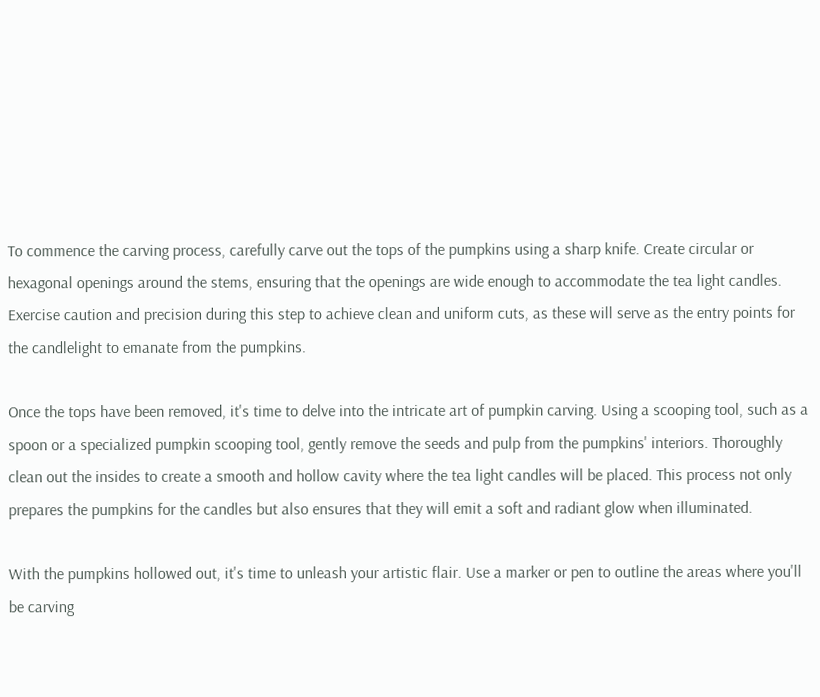To commence the carving process, carefully carve out the tops of the pumpkins using a sharp knife. Create circular or hexagonal openings around the stems, ensuring that the openings are wide enough to accommodate the tea light candles. Exercise caution and precision during this step to achieve clean and uniform cuts, as these will serve as the entry points for the candlelight to emanate from the pumpkins.

Once the tops have been removed, it's time to delve into the intricate art of pumpkin carving. Using a scooping tool, such as a spoon or a specialized pumpkin scooping tool, gently remove the seeds and pulp from the pumpkins' interiors. Thoroughly clean out the insides to create a smooth and hollow cavity where the tea light candles will be placed. This process not only prepares the pumpkins for the candles but also ensures that they will emit a soft and radiant glow when illuminated.

With the pumpkins hollowed out, it's time to unleash your artistic flair. Use a marker or pen to outline the areas where you'll be carving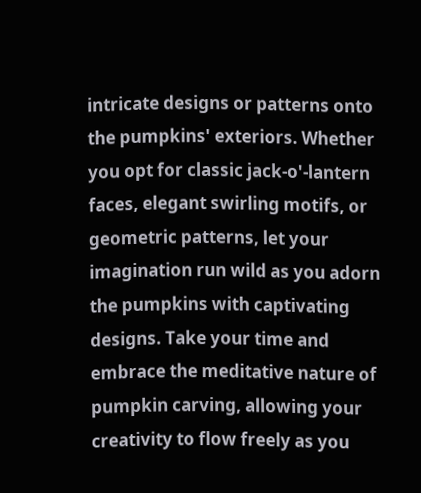intricate designs or patterns onto the pumpkins' exteriors. Whether you opt for classic jack-o'-lantern faces, elegant swirling motifs, or geometric patterns, let your imagination run wild as you adorn the pumpkins with captivating designs. Take your time and embrace the meditative nature of pumpkin carving, allowing your creativity to flow freely as you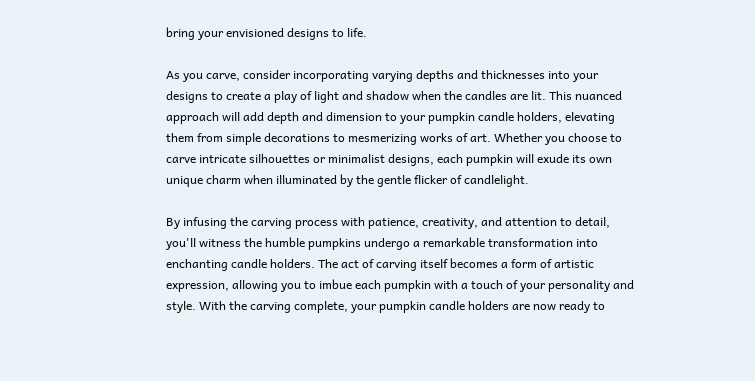bring your envisioned designs to life.

As you carve, consider incorporating varying depths and thicknesses into your designs to create a play of light and shadow when the candles are lit. This nuanced approach will add depth and dimension to your pumpkin candle holders, elevating them from simple decorations to mesmerizing works of art. Whether you choose to carve intricate silhouettes or minimalist designs, each pumpkin will exude its own unique charm when illuminated by the gentle flicker of candlelight.

By infusing the carving process with patience, creativity, and attention to detail, you'll witness the humble pumpkins undergo a remarkable transformation into enchanting candle holders. The act of carving itself becomes a form of artistic expression, allowing you to imbue each pumpkin with a touch of your personality and style. With the carving complete, your pumpkin candle holders are now ready to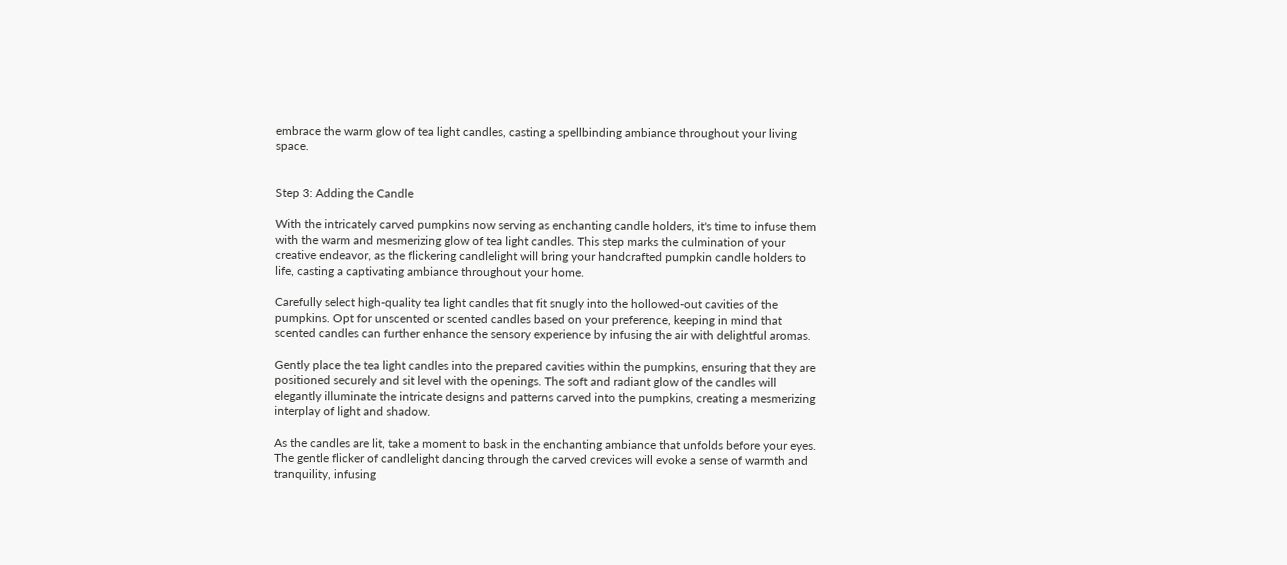embrace the warm glow of tea light candles, casting a spellbinding ambiance throughout your living space.


Step 3: Adding the Candle

With the intricately carved pumpkins now serving as enchanting candle holders, it's time to infuse them with the warm and mesmerizing glow of tea light candles. This step marks the culmination of your creative endeavor, as the flickering candlelight will bring your handcrafted pumpkin candle holders to life, casting a captivating ambiance throughout your home.

Carefully select high-quality tea light candles that fit snugly into the hollowed-out cavities of the pumpkins. Opt for unscented or scented candles based on your preference, keeping in mind that scented candles can further enhance the sensory experience by infusing the air with delightful aromas.

Gently place the tea light candles into the prepared cavities within the pumpkins, ensuring that they are positioned securely and sit level with the openings. The soft and radiant glow of the candles will elegantly illuminate the intricate designs and patterns carved into the pumpkins, creating a mesmerizing interplay of light and shadow.

As the candles are lit, take a moment to bask in the enchanting ambiance that unfolds before your eyes. The gentle flicker of candlelight dancing through the carved crevices will evoke a sense of warmth and tranquility, infusing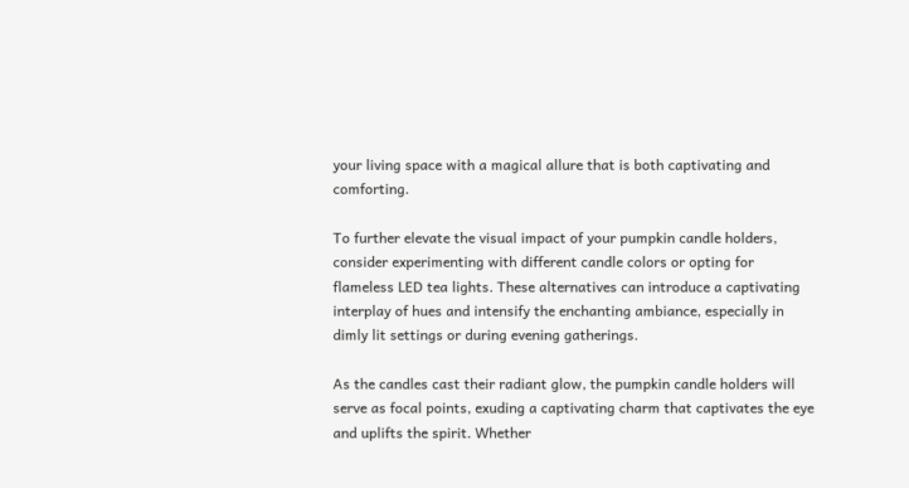your living space with a magical allure that is both captivating and comforting.

To further elevate the visual impact of your pumpkin candle holders, consider experimenting with different candle colors or opting for flameless LED tea lights. These alternatives can introduce a captivating interplay of hues and intensify the enchanting ambiance, especially in dimly lit settings or during evening gatherings.

As the candles cast their radiant glow, the pumpkin candle holders will serve as focal points, exuding a captivating charm that captivates the eye and uplifts the spirit. Whether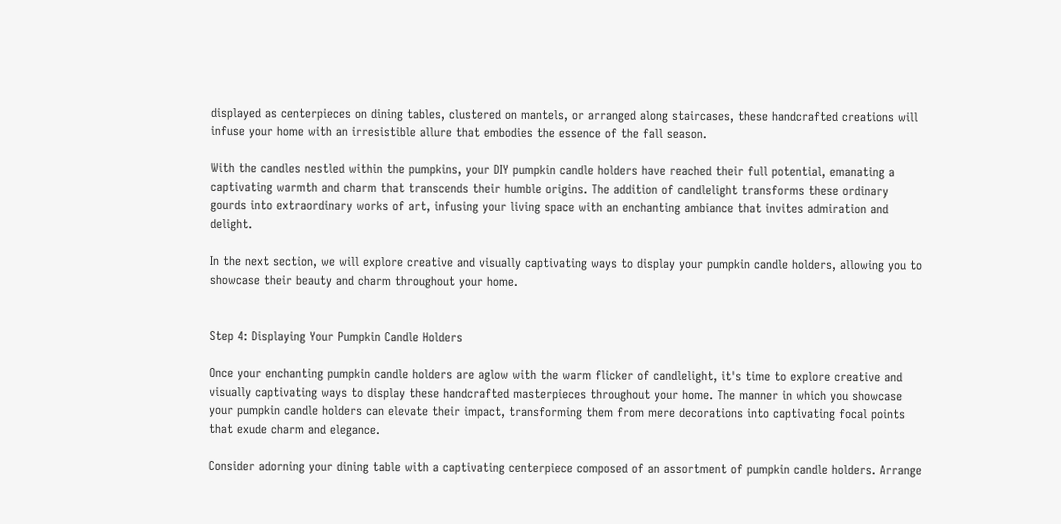displayed as centerpieces on dining tables, clustered on mantels, or arranged along staircases, these handcrafted creations will infuse your home with an irresistible allure that embodies the essence of the fall season.

With the candles nestled within the pumpkins, your DIY pumpkin candle holders have reached their full potential, emanating a captivating warmth and charm that transcends their humble origins. The addition of candlelight transforms these ordinary gourds into extraordinary works of art, infusing your living space with an enchanting ambiance that invites admiration and delight.

In the next section, we will explore creative and visually captivating ways to display your pumpkin candle holders, allowing you to showcase their beauty and charm throughout your home.


Step 4: Displaying Your Pumpkin Candle Holders

Once your enchanting pumpkin candle holders are aglow with the warm flicker of candlelight, it's time to explore creative and visually captivating ways to display these handcrafted masterpieces throughout your home. The manner in which you showcase your pumpkin candle holders can elevate their impact, transforming them from mere decorations into captivating focal points that exude charm and elegance.

Consider adorning your dining table with a captivating centerpiece composed of an assortment of pumpkin candle holders. Arrange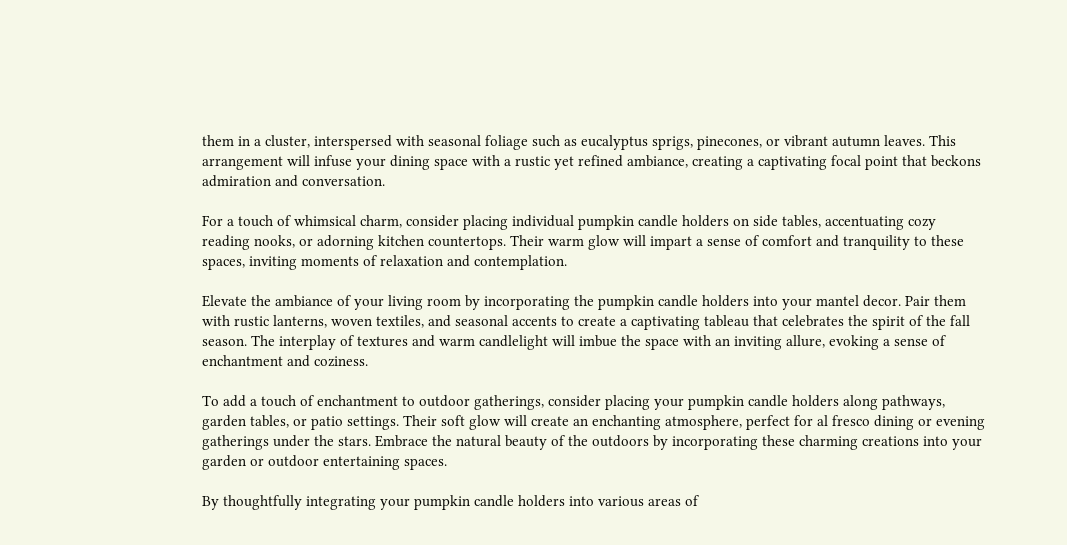them in a cluster, interspersed with seasonal foliage such as eucalyptus sprigs, pinecones, or vibrant autumn leaves. This arrangement will infuse your dining space with a rustic yet refined ambiance, creating a captivating focal point that beckons admiration and conversation.

For a touch of whimsical charm, consider placing individual pumpkin candle holders on side tables, accentuating cozy reading nooks, or adorning kitchen countertops. Their warm glow will impart a sense of comfort and tranquility to these spaces, inviting moments of relaxation and contemplation.

Elevate the ambiance of your living room by incorporating the pumpkin candle holders into your mantel decor. Pair them with rustic lanterns, woven textiles, and seasonal accents to create a captivating tableau that celebrates the spirit of the fall season. The interplay of textures and warm candlelight will imbue the space with an inviting allure, evoking a sense of enchantment and coziness.

To add a touch of enchantment to outdoor gatherings, consider placing your pumpkin candle holders along pathways, garden tables, or patio settings. Their soft glow will create an enchanting atmosphere, perfect for al fresco dining or evening gatherings under the stars. Embrace the natural beauty of the outdoors by incorporating these charming creations into your garden or outdoor entertaining spaces.

By thoughtfully integrating your pumpkin candle holders into various areas of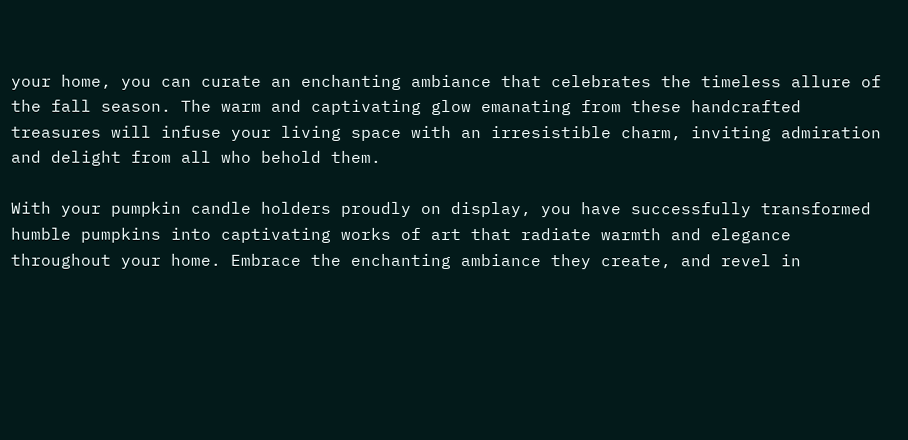your home, you can curate an enchanting ambiance that celebrates the timeless allure of the fall season. The warm and captivating glow emanating from these handcrafted treasures will infuse your living space with an irresistible charm, inviting admiration and delight from all who behold them.

With your pumpkin candle holders proudly on display, you have successfully transformed humble pumpkins into captivating works of art that radiate warmth and elegance throughout your home. Embrace the enchanting ambiance they create, and revel in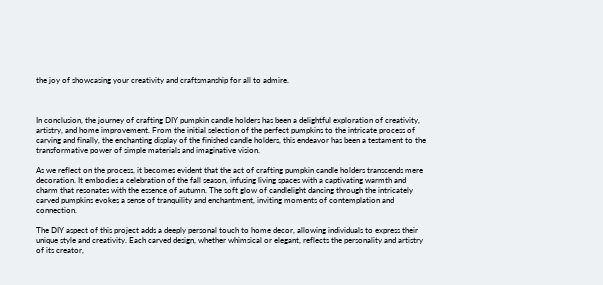the joy of showcasing your creativity and craftsmanship for all to admire.



In conclusion, the journey of crafting DIY pumpkin candle holders has been a delightful exploration of creativity, artistry, and home improvement. From the initial selection of the perfect pumpkins to the intricate process of carving and finally, the enchanting display of the finished candle holders, this endeavor has been a testament to the transformative power of simple materials and imaginative vision.

As we reflect on the process, it becomes evident that the act of crafting pumpkin candle holders transcends mere decoration. It embodies a celebration of the fall season, infusing living spaces with a captivating warmth and charm that resonates with the essence of autumn. The soft glow of candlelight dancing through the intricately carved pumpkins evokes a sense of tranquility and enchantment, inviting moments of contemplation and connection.

The DIY aspect of this project adds a deeply personal touch to home decor, allowing individuals to express their unique style and creativity. Each carved design, whether whimsical or elegant, reflects the personality and artistry of its creator,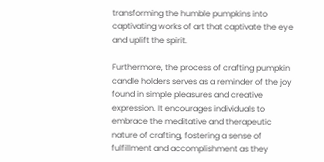transforming the humble pumpkins into captivating works of art that captivate the eye and uplift the spirit.

Furthermore, the process of crafting pumpkin candle holders serves as a reminder of the joy found in simple pleasures and creative expression. It encourages individuals to embrace the meditative and therapeutic nature of crafting, fostering a sense of fulfillment and accomplishment as they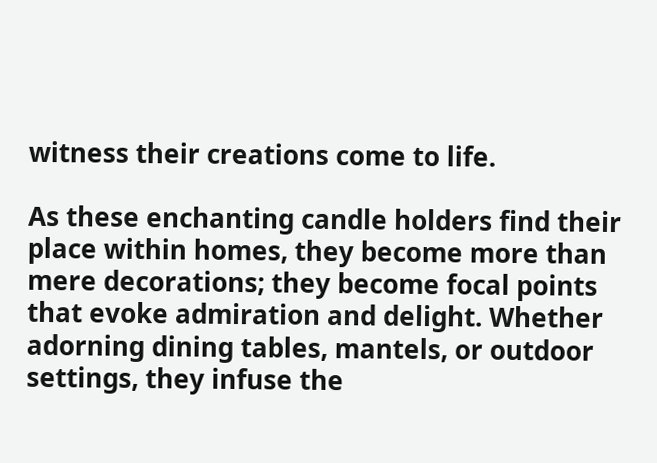witness their creations come to life.

As these enchanting candle holders find their place within homes, they become more than mere decorations; they become focal points that evoke admiration and delight. Whether adorning dining tables, mantels, or outdoor settings, they infuse the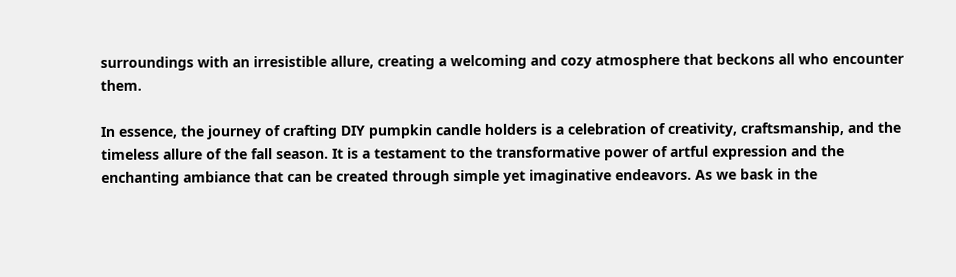surroundings with an irresistible allure, creating a welcoming and cozy atmosphere that beckons all who encounter them.

In essence, the journey of crafting DIY pumpkin candle holders is a celebration of creativity, craftsmanship, and the timeless allure of the fall season. It is a testament to the transformative power of artful expression and the enchanting ambiance that can be created through simple yet imaginative endeavors. As we bask in the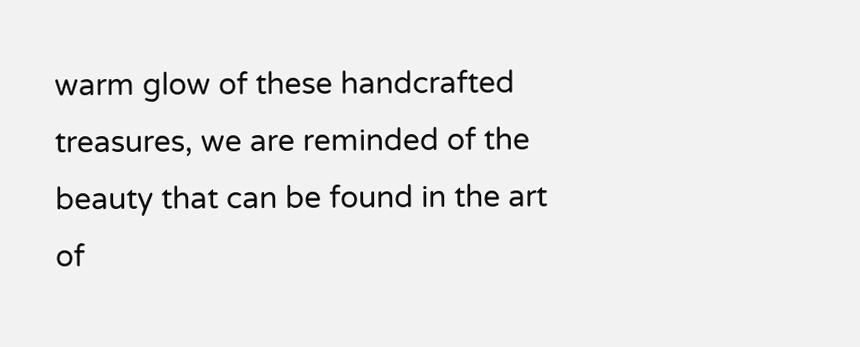warm glow of these handcrafted treasures, we are reminded of the beauty that can be found in the art of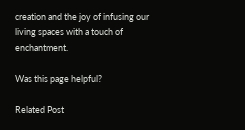creation and the joy of infusing our living spaces with a touch of enchantment.

Was this page helpful?

Related Post